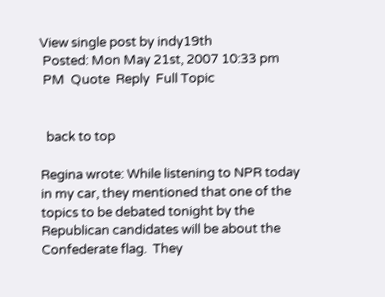View single post by indy19th
 Posted: Mon May 21st, 2007 10:33 pm
 PM  Quote  Reply  Full Topic


  back to top

Regina wrote: While listening to NPR today in my car, they mentioned that one of the topics to be debated tonight by the Republican candidates will be about the Confederate flag.  They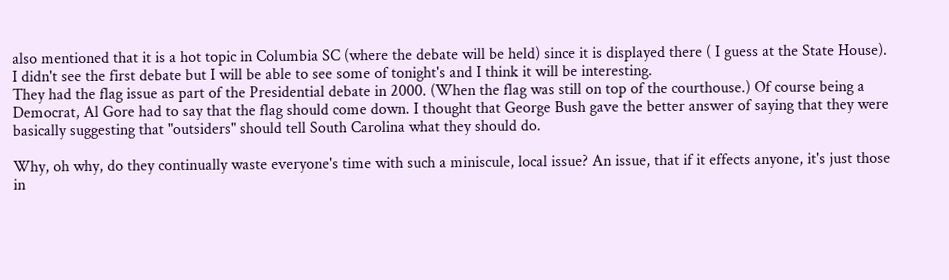also mentioned that it is a hot topic in Columbia SC (where the debate will be held) since it is displayed there ( I guess at the State House).  I didn't see the first debate but I will be able to see some of tonight's and I think it will be interesting.
They had the flag issue as part of the Presidential debate in 2000. (When the flag was still on top of the courthouse.) Of course being a Democrat, Al Gore had to say that the flag should come down. I thought that George Bush gave the better answer of saying that they were basically suggesting that "outsiders" should tell South Carolina what they should do.

Why, oh why, do they continually waste everyone's time with such a miniscule, local issue? An issue, that if it effects anyone, it's just those in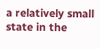a relatively small state in the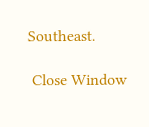Southeast.

 Close Window